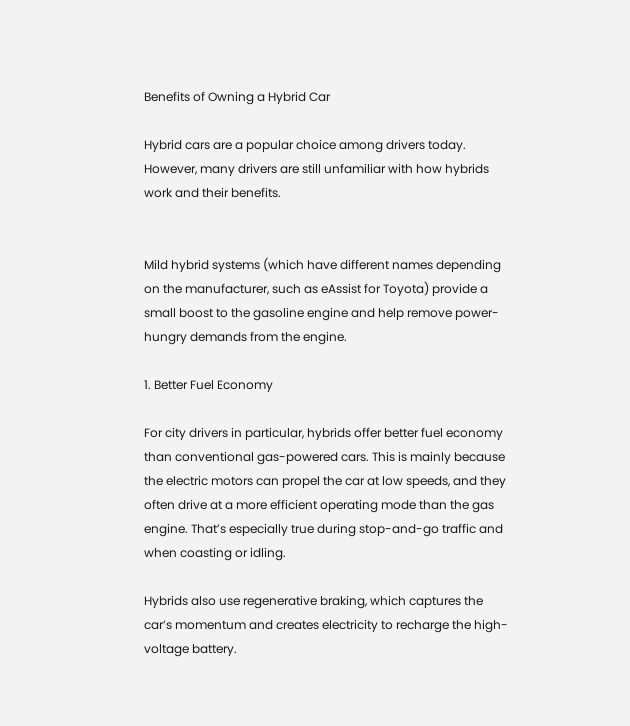Benefits of Owning a Hybrid Car

Hybrid cars are a popular choice among drivers today. However, many drivers are still unfamiliar with how hybrids work and their benefits.


Mild hybrid systems (which have different names depending on the manufacturer, such as eAssist for Toyota) provide a small boost to the gasoline engine and help remove power-hungry demands from the engine.

1. Better Fuel Economy

For city drivers in particular, hybrids offer better fuel economy than conventional gas-powered cars. This is mainly because the electric motors can propel the car at low speeds, and they often drive at a more efficient operating mode than the gas engine. That’s especially true during stop-and-go traffic and when coasting or idling.

Hybrids also use regenerative braking, which captures the car’s momentum and creates electricity to recharge the high-voltage battery.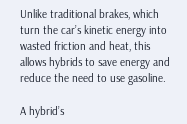Unlike traditional brakes, which turn the car’s kinetic energy into wasted friction and heat, this allows hybrids to save energy and reduce the need to use gasoline.

A hybrid’s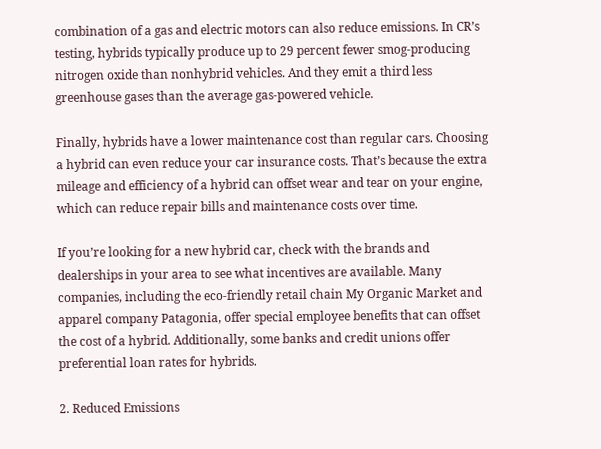combination of a gas and electric motors can also reduce emissions. In CR’s testing, hybrids typically produce up to 29 percent fewer smog-producing nitrogen oxide than nonhybrid vehicles. And they emit a third less greenhouse gases than the average gas-powered vehicle.

Finally, hybrids have a lower maintenance cost than regular cars. Choosing a hybrid can even reduce your car insurance costs. That’s because the extra mileage and efficiency of a hybrid can offset wear and tear on your engine, which can reduce repair bills and maintenance costs over time.

If you’re looking for a new hybrid car, check with the brands and dealerships in your area to see what incentives are available. Many companies, including the eco-friendly retail chain My Organic Market and apparel company Patagonia, offer special employee benefits that can offset the cost of a hybrid. Additionally, some banks and credit unions offer preferential loan rates for hybrids.

2. Reduced Emissions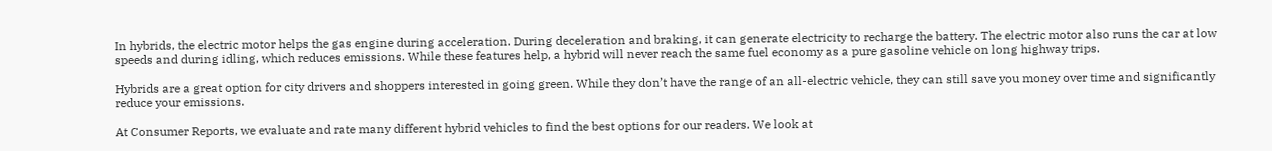In hybrids, the electric motor helps the gas engine during acceleration. During deceleration and braking, it can generate electricity to recharge the battery. The electric motor also runs the car at low speeds and during idling, which reduces emissions. While these features help, a hybrid will never reach the same fuel economy as a pure gasoline vehicle on long highway trips.

Hybrids are a great option for city drivers and shoppers interested in going green. While they don’t have the range of an all-electric vehicle, they can still save you money over time and significantly reduce your emissions.

At Consumer Reports, we evaluate and rate many different hybrid vehicles to find the best options for our readers. We look at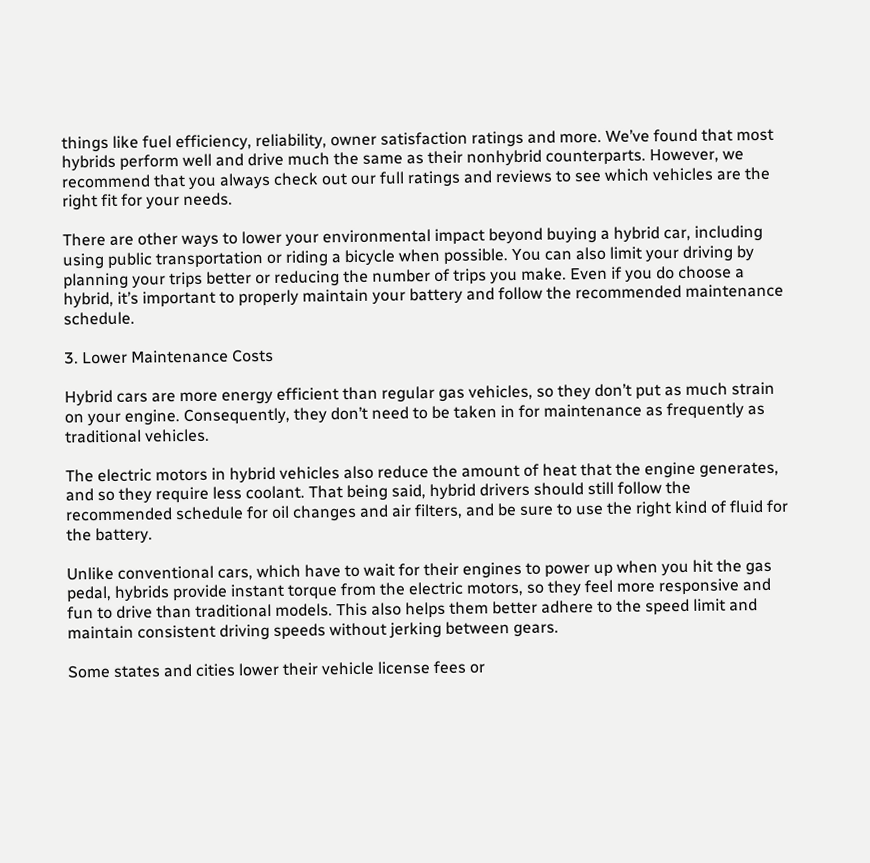things like fuel efficiency, reliability, owner satisfaction ratings and more. We’ve found that most hybrids perform well and drive much the same as their nonhybrid counterparts. However, we recommend that you always check out our full ratings and reviews to see which vehicles are the right fit for your needs.

There are other ways to lower your environmental impact beyond buying a hybrid car, including using public transportation or riding a bicycle when possible. You can also limit your driving by planning your trips better or reducing the number of trips you make. Even if you do choose a hybrid, it’s important to properly maintain your battery and follow the recommended maintenance schedule.

3. Lower Maintenance Costs

Hybrid cars are more energy efficient than regular gas vehicles, so they don’t put as much strain on your engine. Consequently, they don’t need to be taken in for maintenance as frequently as traditional vehicles.

The electric motors in hybrid vehicles also reduce the amount of heat that the engine generates, and so they require less coolant. That being said, hybrid drivers should still follow the recommended schedule for oil changes and air filters, and be sure to use the right kind of fluid for the battery.

Unlike conventional cars, which have to wait for their engines to power up when you hit the gas pedal, hybrids provide instant torque from the electric motors, so they feel more responsive and fun to drive than traditional models. This also helps them better adhere to the speed limit and maintain consistent driving speeds without jerking between gears.

Some states and cities lower their vehicle license fees or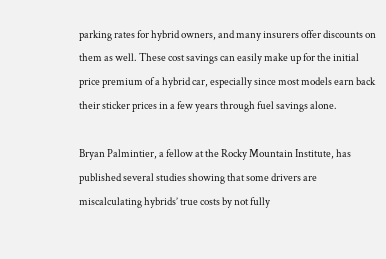parking rates for hybrid owners, and many insurers offer discounts on them as well. These cost savings can easily make up for the initial price premium of a hybrid car, especially since most models earn back their sticker prices in a few years through fuel savings alone.

Bryan Palmintier, a fellow at the Rocky Mountain Institute, has published several studies showing that some drivers are miscalculating hybrids’ true costs by not fully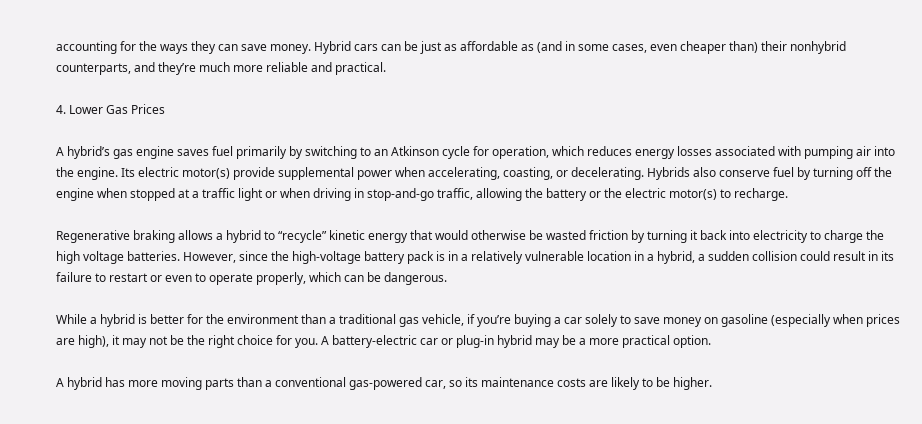accounting for the ways they can save money. Hybrid cars can be just as affordable as (and in some cases, even cheaper than) their nonhybrid counterparts, and they’re much more reliable and practical.

4. Lower Gas Prices

A hybrid’s gas engine saves fuel primarily by switching to an Atkinson cycle for operation, which reduces energy losses associated with pumping air into the engine. Its electric motor(s) provide supplemental power when accelerating, coasting, or decelerating. Hybrids also conserve fuel by turning off the engine when stopped at a traffic light or when driving in stop-and-go traffic, allowing the battery or the electric motor(s) to recharge.

Regenerative braking allows a hybrid to “recycle” kinetic energy that would otherwise be wasted friction by turning it back into electricity to charge the high voltage batteries. However, since the high-voltage battery pack is in a relatively vulnerable location in a hybrid, a sudden collision could result in its failure to restart or even to operate properly, which can be dangerous.

While a hybrid is better for the environment than a traditional gas vehicle, if you’re buying a car solely to save money on gasoline (especially when prices are high), it may not be the right choice for you. A battery-electric car or plug-in hybrid may be a more practical option.

A hybrid has more moving parts than a conventional gas-powered car, so its maintenance costs are likely to be higher.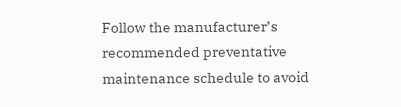Follow the manufacturer’s recommended preventative maintenance schedule to avoid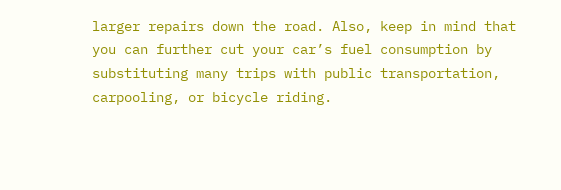larger repairs down the road. Also, keep in mind that you can further cut your car’s fuel consumption by substituting many trips with public transportation, carpooling, or bicycle riding.